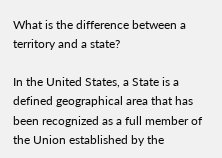What is the difference between a territory and a state?

In the United States, a State is a defined geographical area that has been recognized as a full member of the Union established by the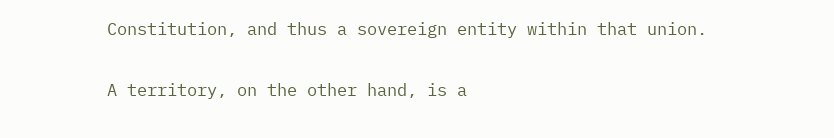Constitution, and thus a sovereign entity within that union.

A territory, on the other hand, is a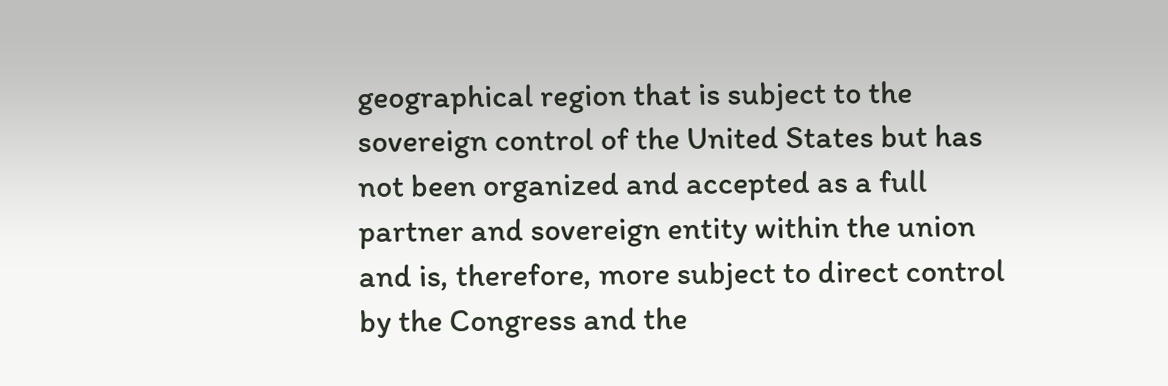geographical region that is subject to the sovereign control of the United States but has not been organized and accepted as a full partner and sovereign entity within the union and is, therefore, more subject to direct control by the Congress and the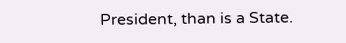President, than is a State.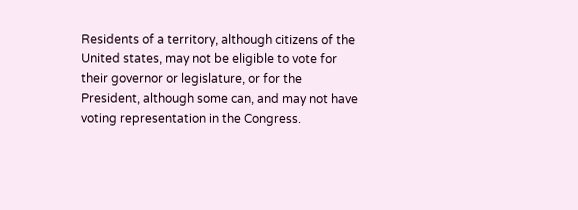Residents of a territory, although citizens of the United states, may not be eligible to vote for their governor or legislature, or for the President, although some can, and may not have voting representation in the Congress.